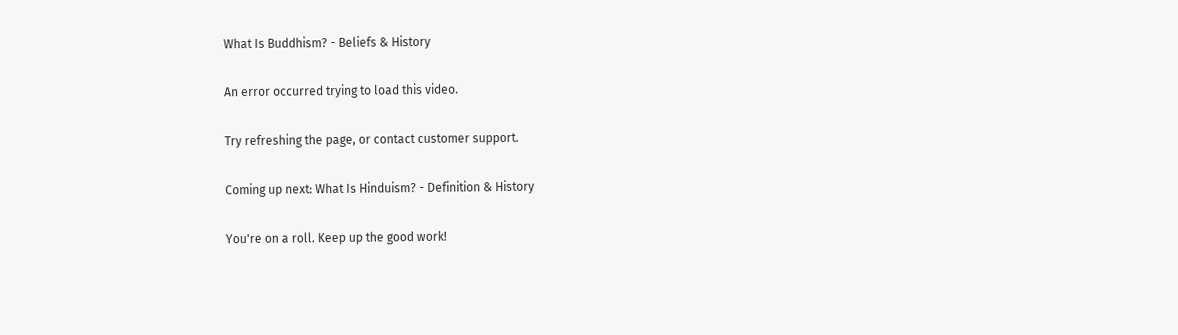What Is Buddhism? - Beliefs & History

An error occurred trying to load this video.

Try refreshing the page, or contact customer support.

Coming up next: What Is Hinduism? - Definition & History

You're on a roll. Keep up the good work!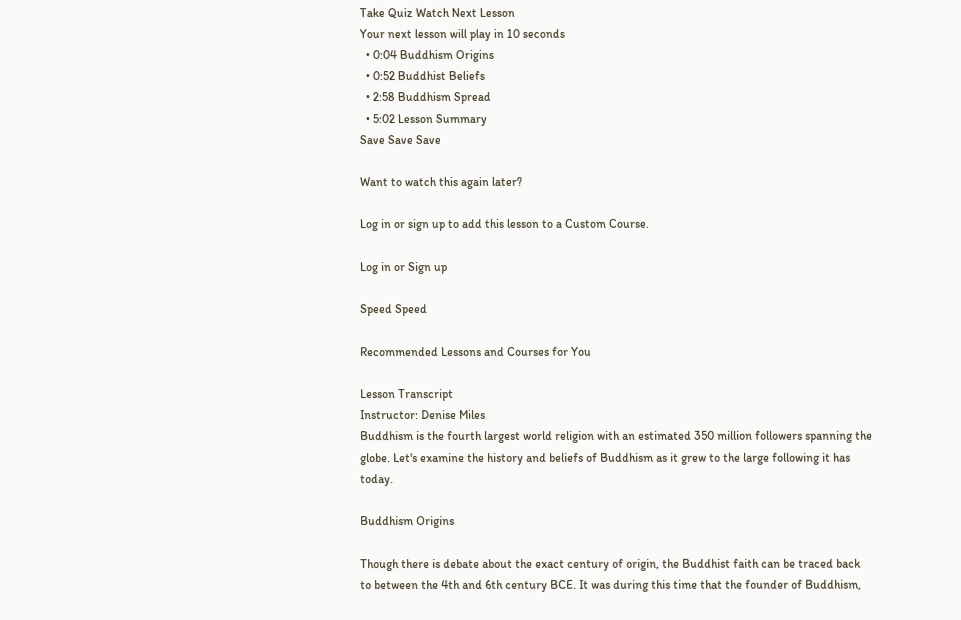Take Quiz Watch Next Lesson
Your next lesson will play in 10 seconds
  • 0:04 Buddhism Origins
  • 0:52 Buddhist Beliefs
  • 2:58 Buddhism Spread
  • 5:02 Lesson Summary
Save Save Save

Want to watch this again later?

Log in or sign up to add this lesson to a Custom Course.

Log in or Sign up

Speed Speed

Recommended Lessons and Courses for You

Lesson Transcript
Instructor: Denise Miles
Buddhism is the fourth largest world religion with an estimated 350 million followers spanning the globe. Let's examine the history and beliefs of Buddhism as it grew to the large following it has today.

Buddhism Origins

Though there is debate about the exact century of origin, the Buddhist faith can be traced back to between the 4th and 6th century BCE. It was during this time that the founder of Buddhism,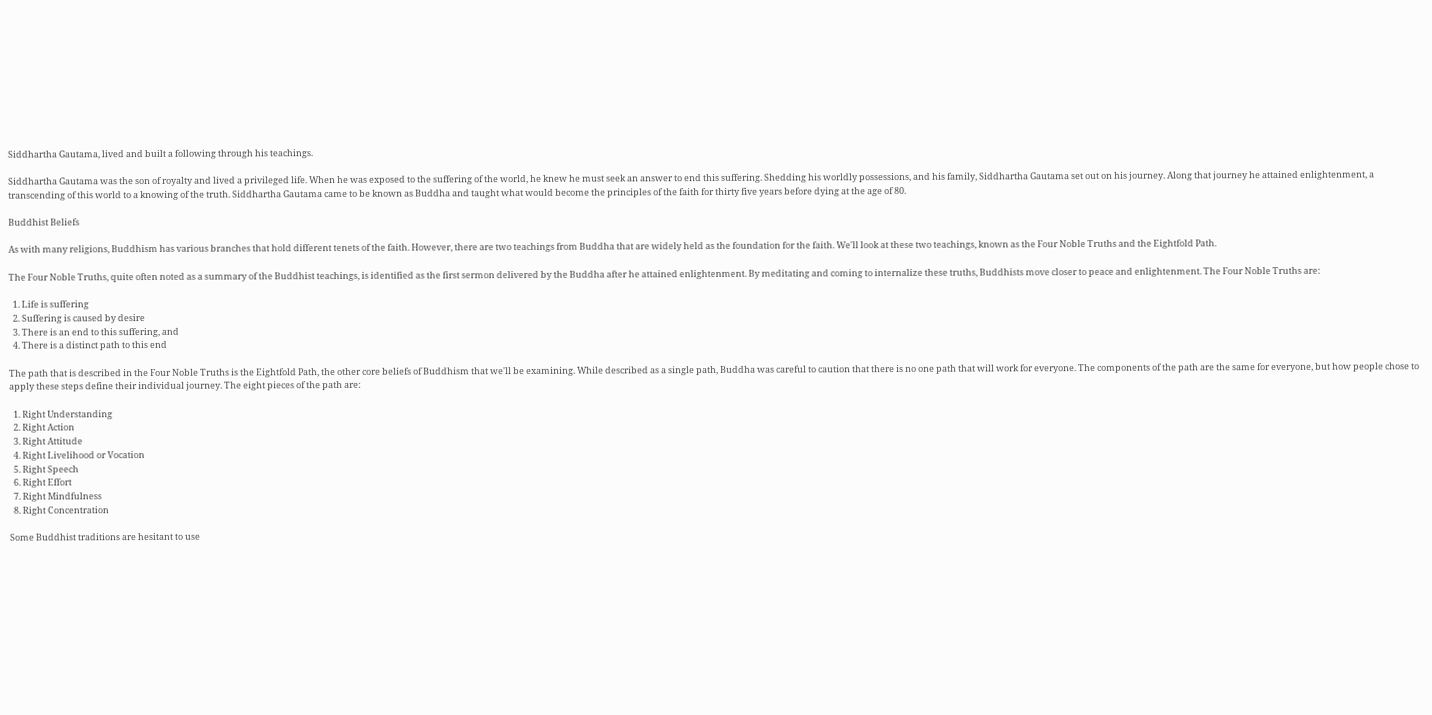Siddhartha Gautama, lived and built a following through his teachings.

Siddhartha Gautama was the son of royalty and lived a privileged life. When he was exposed to the suffering of the world, he knew he must seek an answer to end this suffering. Shedding his worldly possessions, and his family, Siddhartha Gautama set out on his journey. Along that journey he attained enlightenment, a transcending of this world to a knowing of the truth. Siddhartha Gautama came to be known as Buddha and taught what would become the principles of the faith for thirty five years before dying at the age of 80.

Buddhist Beliefs

As with many religions, Buddhism has various branches that hold different tenets of the faith. However, there are two teachings from Buddha that are widely held as the foundation for the faith. We'll look at these two teachings, known as the Four Noble Truths and the Eightfold Path.

The Four Noble Truths, quite often noted as a summary of the Buddhist teachings, is identified as the first sermon delivered by the Buddha after he attained enlightenment. By meditating and coming to internalize these truths, Buddhists move closer to peace and enlightenment. The Four Noble Truths are:

  1. Life is suffering
  2. Suffering is caused by desire
  3. There is an end to this suffering, and
  4. There is a distinct path to this end

The path that is described in the Four Noble Truths is the Eightfold Path, the other core beliefs of Buddhism that we'll be examining. While described as a single path, Buddha was careful to caution that there is no one path that will work for everyone. The components of the path are the same for everyone, but how people chose to apply these steps define their individual journey. The eight pieces of the path are:

  1. Right Understanding
  2. Right Action
  3. Right Attitude
  4. Right Livelihood or Vocation
  5. Right Speech
  6. Right Effort
  7. Right Mindfulness
  8. Right Concentration

Some Buddhist traditions are hesitant to use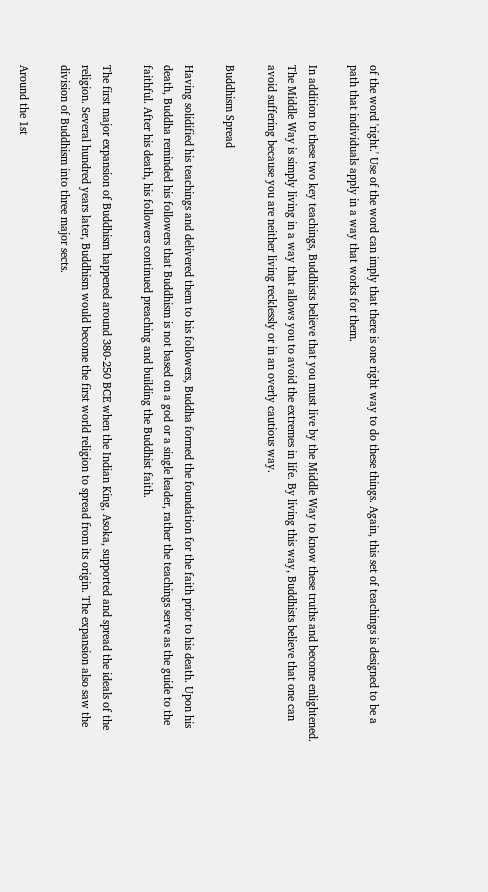of the word 'right.' Use of the word can imply that there is one right way to do these things. Again, this set of teachings is designed to be a path that individuals apply in a way that works for them.

In addition to these two key teachings, Buddhists believe that you must live by the Middle Way to know these truths and become enlightened. The Middle Way is simply living in a way that allows you to avoid the extremes in life. By living this way, Buddhists believe that one can avoid suffering because you are neither living recklessly or in an overly cautious way.

Buddhism Spread

Having solidified his teachings and delivered them to his followers, Buddha formed the foundation for the faith prior to his death. Upon his death, Buddha reminded his followers that Buddhism is not based on a god or a single leader, rather the teachings serve as the guide to the faithful. After his death, his followers continued preaching and building the Buddhist faith.

The first major expansion of Buddhism happened around 380-250 BCE when the Indian King, Asoka, supported and spread the ideals of the religion. Several hundred years later, Buddhism would become the first world religion to spread from its origin. The expansion also saw the division of Buddhism into three major sects.

Around the 1st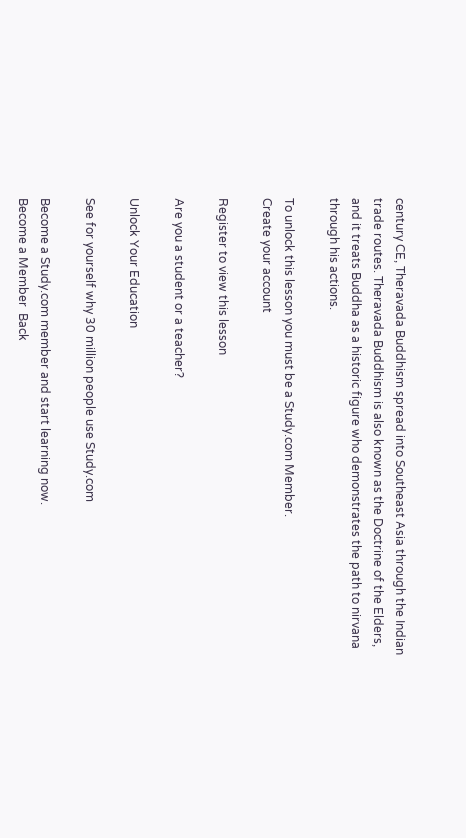century CE, Theravada Buddhism spread into Southeast Asia through the Indian trade routes. Theravada Buddhism is also known as the Doctrine of the Elders, and it treats Buddha as a historic figure who demonstrates the path to nirvana through his actions.

To unlock this lesson you must be a Study.com Member.
Create your account

Register to view this lesson

Are you a student or a teacher?

Unlock Your Education

See for yourself why 30 million people use Study.com

Become a Study.com member and start learning now.
Become a Member  Back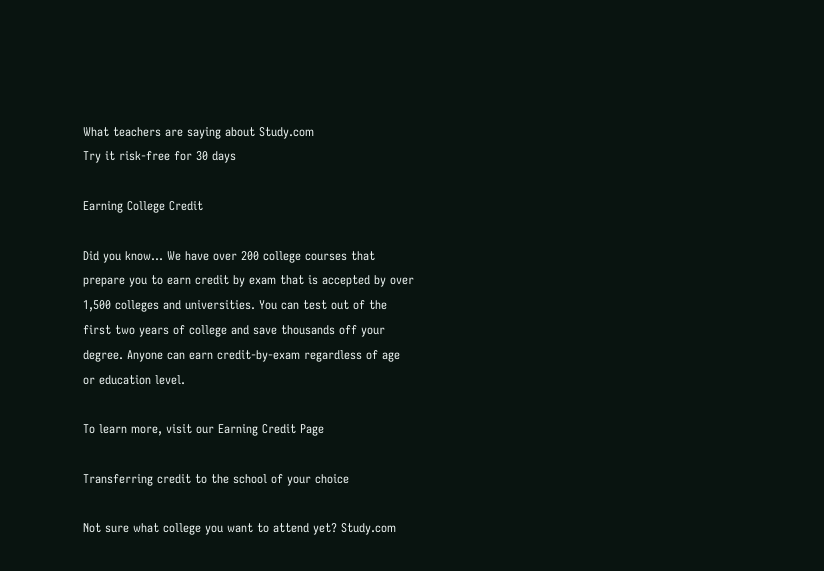What teachers are saying about Study.com
Try it risk-free for 30 days

Earning College Credit

Did you know… We have over 200 college courses that prepare you to earn credit by exam that is accepted by over 1,500 colleges and universities. You can test out of the first two years of college and save thousands off your degree. Anyone can earn credit-by-exam regardless of age or education level.

To learn more, visit our Earning Credit Page

Transferring credit to the school of your choice

Not sure what college you want to attend yet? Study.com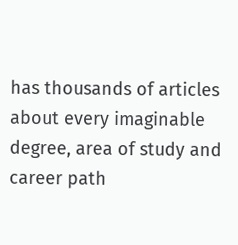has thousands of articles about every imaginable degree, area of study and career path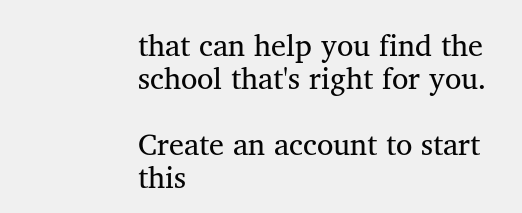that can help you find the school that's right for you.

Create an account to start this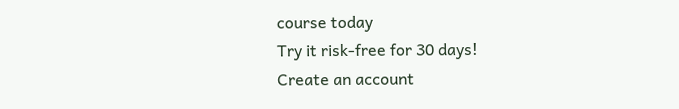course today
Try it risk-free for 30 days!
Create an account